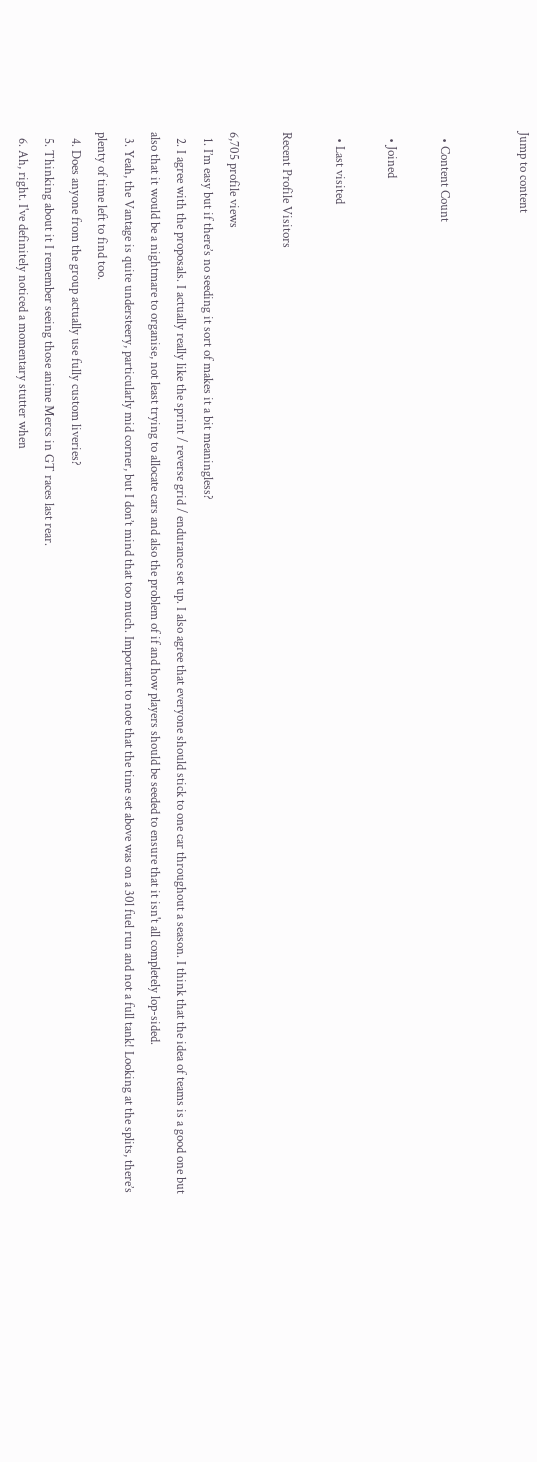Jump to content


  • Content Count

  • Joined

  • Last visited

Recent Profile Visitors

6,705 profile views
  1. I’m easy but if there’s no seeding it sort of makes it a bit meaningless?
  2. I agree with the proposals. I actually really like the sprint / reverse grid / endurance set up. I also agree that everyone should stick to one car throughout a season. I think that the idea of teams is a good one but also that it would be a nightmare to organise, not least trying to allocate cars and also the problem of if and how players should be seeded to ensure that it isn't all completely lop-sided.
  3. Yeah, the Vantage is quite understeery, particularly mid corner, but I don’t mind that too much. Important to note that the time set above was on a 30l fuel run and not a full tank! Looking at the splits, there’s plenty of time left to find too.
  4. Does anyone from the group actually use fully custom liveries?
  5. Thinking about it I remember seeing those anime Mercs in GT races last rear.
  6. Ah, right. I've definitely noticed a momentary stutter when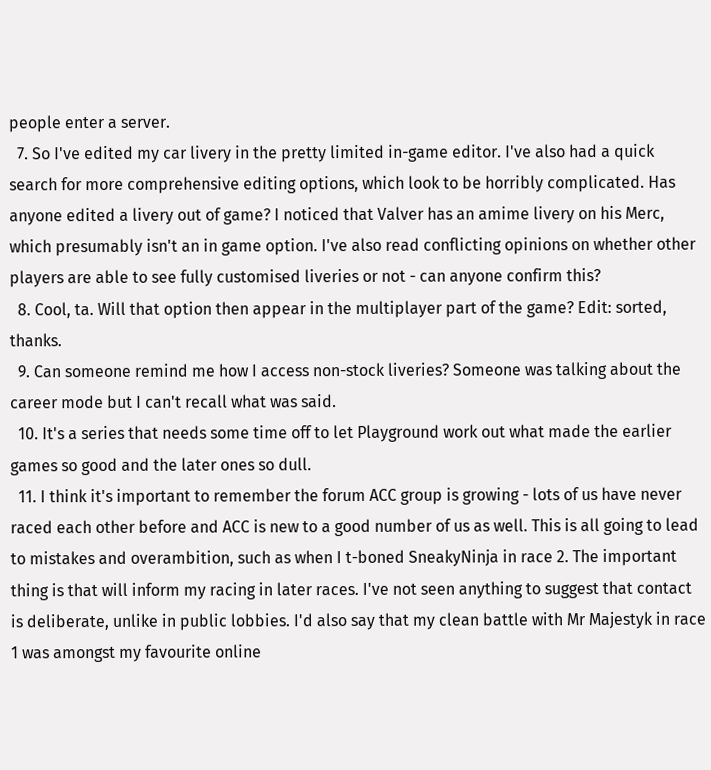people enter a server.
  7. So I've edited my car livery in the pretty limited in-game editor. I've also had a quick search for more comprehensive editing options, which look to be horribly complicated. Has anyone edited a livery out of game? I noticed that Valver has an amime livery on his Merc, which presumably isn't an in game option. I've also read conflicting opinions on whether other players are able to see fully customised liveries or not - can anyone confirm this?
  8. Cool, ta. Will that option then appear in the multiplayer part of the game? Edit: sorted, thanks.
  9. Can someone remind me how I access non-stock liveries? Someone was talking about the career mode but I can't recall what was said.
  10. It's a series that needs some time off to let Playground work out what made the earlier games so good and the later ones so dull.
  11. I think it's important to remember the forum ACC group is growing - lots of us have never raced each other before and ACC is new to a good number of us as well. This is all going to lead to mistakes and overambition, such as when I t-boned SneakyNinja in race 2. The important thing is that will inform my racing in later races. I've not seen anything to suggest that contact is deliberate, unlike in public lobbies. I'd also say that my clean battle with Mr Majestyk in race 1 was amongst my favourite online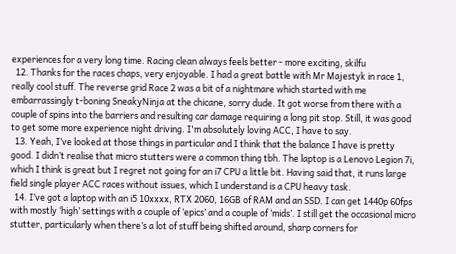experiences for a very long time. Racing clean always feels better - more exciting, skilfu
  12. Thanks for the races chaps, very enjoyable. I had a great battle with Mr Majestyk in race 1, really cool stuff. The reverse grid Race 2 was a bit of a nightmare which started with me embarrassingly t-boning SneakyNinja at the chicane, sorry dude. It got worse from there with a couple of spins into the barriers and resulting car damage requiring a long pit stop. Still, it was good to get some more experience night driving. I'm absolutely loving ACC, I have to say.
  13. Yeah, I’ve looked at those things in particular and I think that the balance I have is pretty good. I didn’t realise that micro stutters were a common thing tbh. The laptop is a Lenovo Legion 7i, which I think is great but I regret not going for an i7 CPU a little bit. Having said that, it runs large field single player ACC races without issues, which I understand is a CPU heavy task.
  14. I’ve got a laptop with an i5 10xxxx, RTX 2060, 16GB of RAM and an SSD. I can get 1440p 60fps with mostly ‘high’ settings with a couple of ‘epics’ and a couple of ‘mids’. I still get the occasional micro stutter, particularly when there’s a lot of stuff being shifted around, sharp corners for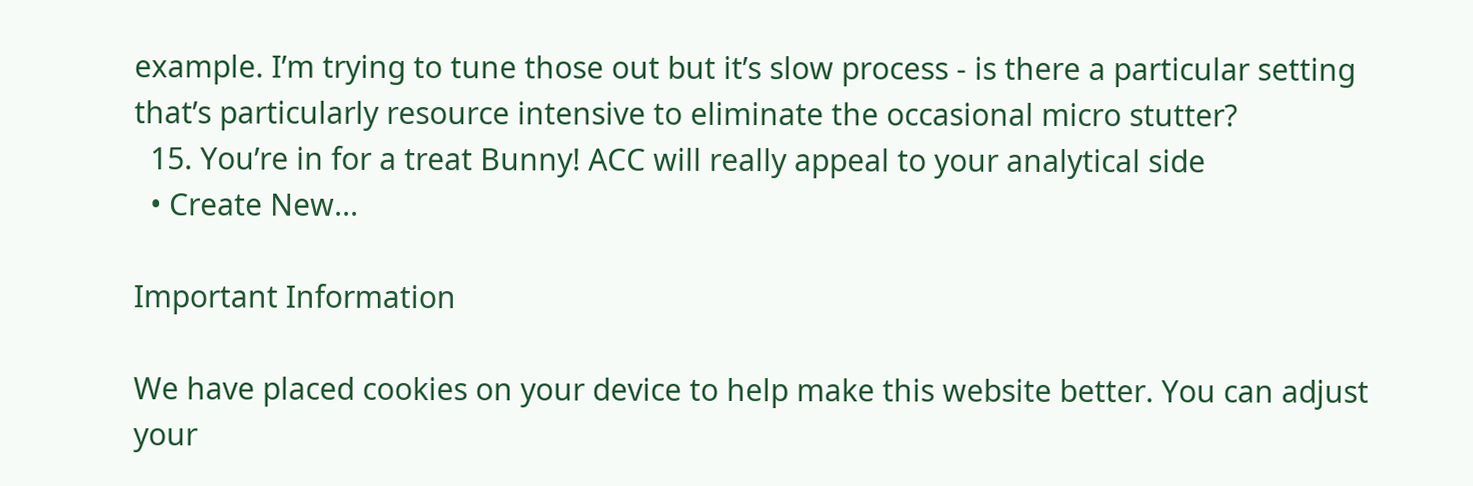example. I’m trying to tune those out but it’s slow process - is there a particular setting that’s particularly resource intensive to eliminate the occasional micro stutter?
  15. You’re in for a treat Bunny! ACC will really appeal to your analytical side
  • Create New...

Important Information

We have placed cookies on your device to help make this website better. You can adjust your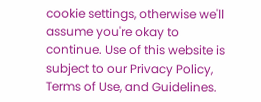cookie settings, otherwise we'll assume you're okay to continue. Use of this website is subject to our Privacy Policy, Terms of Use, and Guidelines.